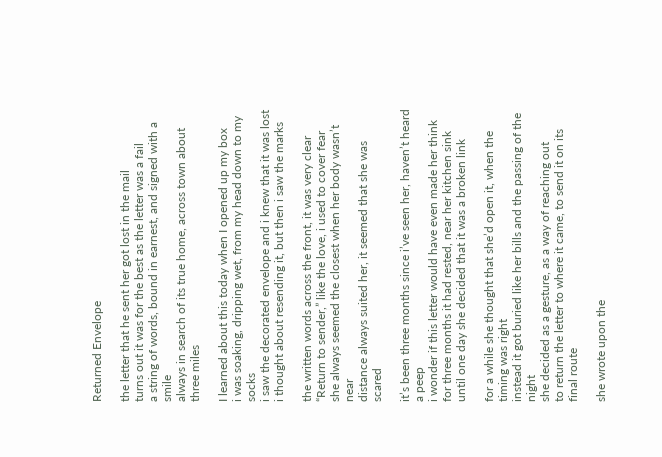Returned Envelope

the letter that he sent her got lost in the mail
turns out it was for the best as the letter was a fail
a string of words, bound in earnest, and signed with a smile
always in search of its true home, across town about three miles

I learned about this today when I opened up my box
i was soaking, dripping wet, from my head down to my socks
i saw the decorated envelope and i knew that it was lost
i thought about resending it, but then i saw the marks

the written words across the front, it was very clear
“Return to sender,” like the love, i used to cover fear
she always seemed the closest when her body wasn’t near
distance always suited her, it seemed that she was scared

it’s been three months since i’ve seen her, haven’t heard a peep
i wonder if this letter would have even made her think
for three months it had rested, near her kitchen sink
until one day she decided that it was a broken link

for a while she thought that she’d open it, when the timing was right
instead it got buried like her bills and the passing of the night
she decided as a gesture, as a way of reaching out
to return the letter to where it came, to send it on its final route

she wrote upon the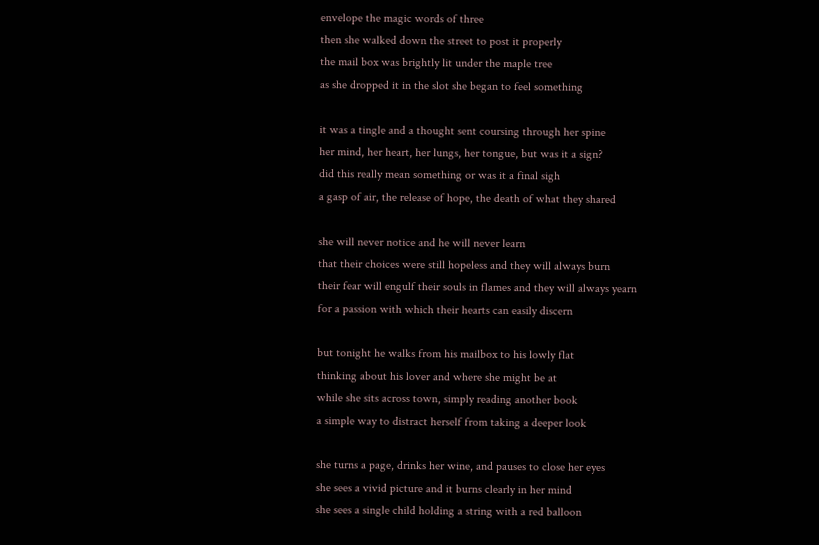envelope the magic words of three
then she walked down the street to post it properly
the mail box was brightly lit under the maple tree
as she dropped it in the slot she began to feel something

it was a tingle and a thought sent coursing through her spine
her mind, her heart, her lungs, her tongue, but was it a sign?
did this really mean something or was it a final sigh
a gasp of air, the release of hope, the death of what they shared

she will never notice and he will never learn
that their choices were still hopeless and they will always burn
their fear will engulf their souls in flames and they will always yearn
for a passion with which their hearts can easily discern

but tonight he walks from his mailbox to his lowly flat
thinking about his lover and where she might be at
while she sits across town, simply reading another book
a simple way to distract herself from taking a deeper look

she turns a page, drinks her wine, and pauses to close her eyes
she sees a vivid picture and it burns clearly in her mind
she sees a single child holding a string with a red balloon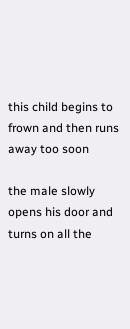this child begins to frown and then runs away too soon

the male slowly opens his door and turns on all the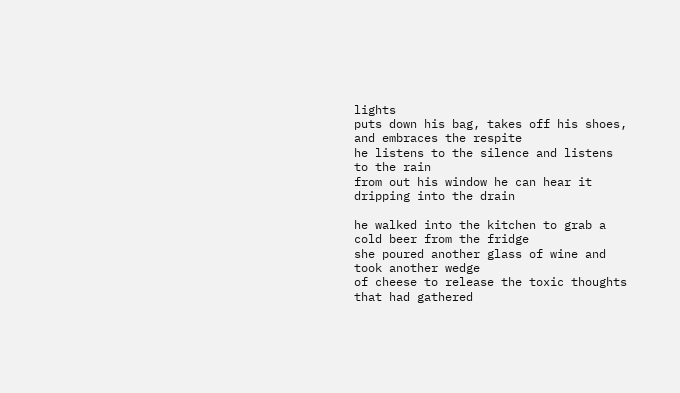lights
puts down his bag, takes off his shoes, and embraces the respite
he listens to the silence and listens to the rain
from out his window he can hear it dripping into the drain

he walked into the kitchen to grab a cold beer from the fridge
she poured another glass of wine and took another wedge
of cheese to release the toxic thoughts that had gathered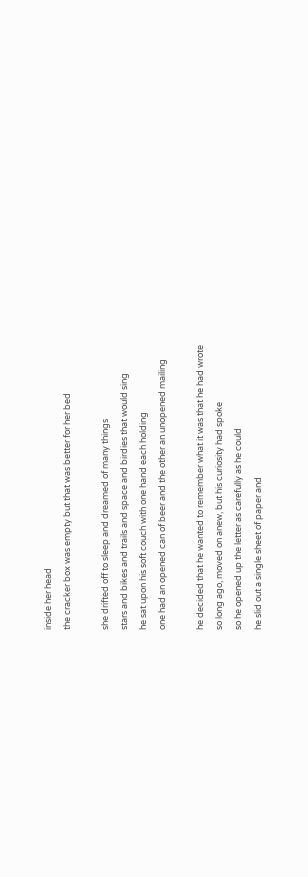inside her head
the cracker box was empty but that was better for her bed

she drifted off to sleep and dreamed of many things
stars and bikes and trails and space and birdies that would sing
he sat upon his soft couch with one hand each holding
one had an opened can of beer and the other an unopened mailing

he decided that he wanted to remember what it was that he had wrote
so long ago, moved on anew, but his curiosity had spoke
so he opened up the letter as carefully as he could
he slid out a single sheet of paper and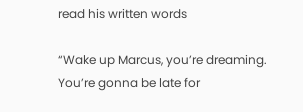read his written words

“Wake up Marcus, you’re dreaming.
You’re gonna be late for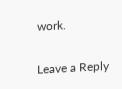work.

Leave a Reply